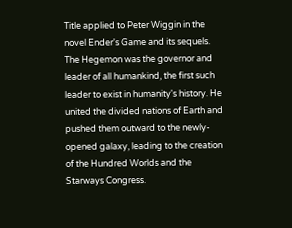Title applied to Peter Wiggin in the novel Ender's Game and its sequels. The Hegemon was the governor and leader of all humankind, the first such leader to exist in humanity's history. He united the divided nations of Earth and pushed them outward to the newly-opened galaxy, leading to the creation of the Hundred Worlds and the Starways Congress.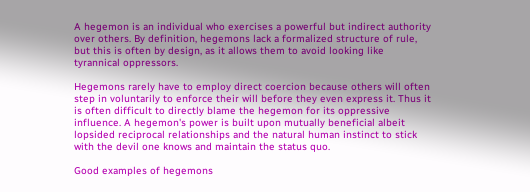A hegemon is an individual who exercises a powerful but indirect authority over others. By definition, hegemons lack a formalized structure of rule, but this is often by design, as it allows them to avoid looking like tyrannical oppressors.

Hegemons rarely have to employ direct coercion because others will often step in voluntarily to enforce their will before they even express it. Thus it is often difficult to directly blame the hegemon for its oppressive influence. A hegemon's power is built upon mutually beneficial albeit lopsided reciprocal relationships and the natural human instinct to stick with the devil one knows and maintain the status quo.

Good examples of hegemons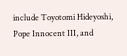include Toyotomi Hideyoshi, Pope Innocent III, and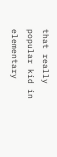that really popular kid in elementary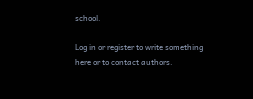school.

Log in or register to write something here or to contact authors.